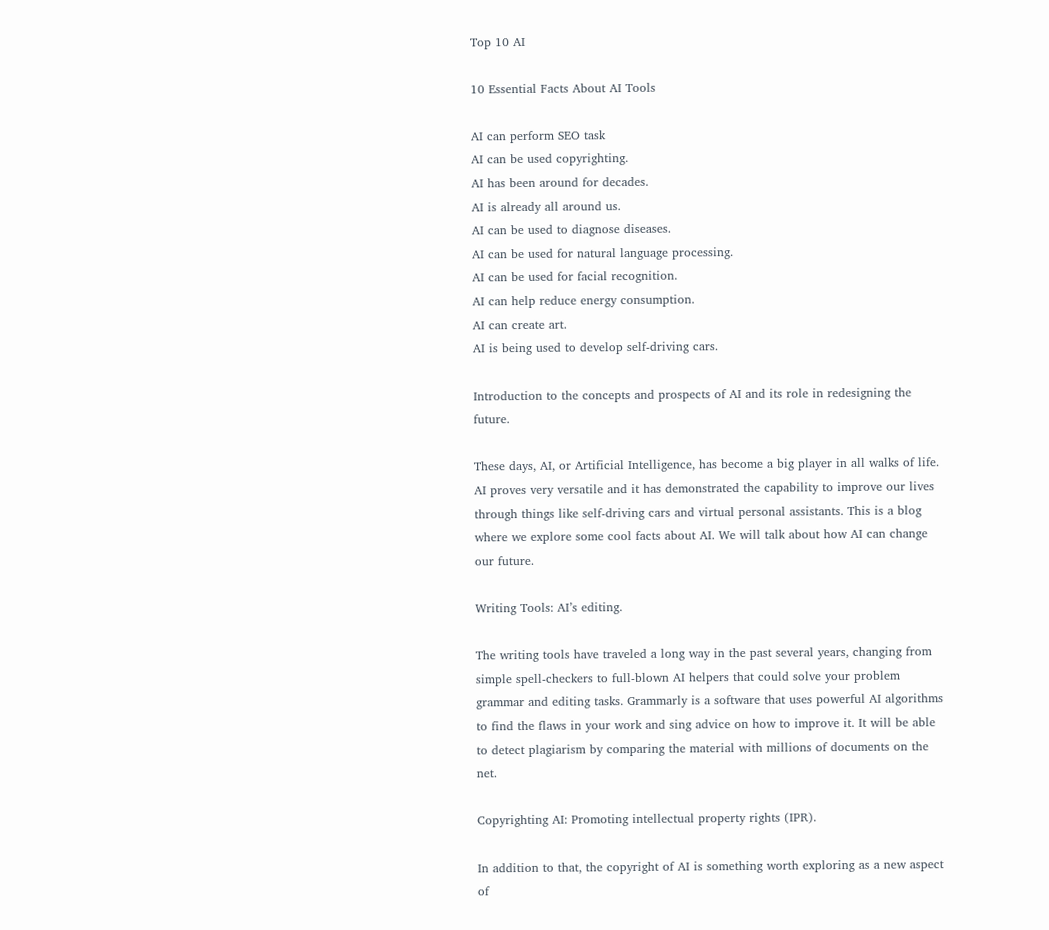Top 10 AI

10 Essential Facts About AI Tools

AI can perform SEO task
AI can be used copyrighting.
AI has been around for decades.
AI is already all around us.
AI can be used to diagnose diseases.
AI can be used for natural language processing.
AI can be used for facial recognition.
AI can help reduce energy consumption.
AI can create art.
AI is being used to develop self-driving cars.

Introduction to the concepts and prospects of AI and its role in redesigning the future.

These days, AI, or Artificial Intelligence, has become a big player in all walks of life. AI proves very versatile and it has demonstrated the capability to improve our lives through things like self-driving cars and virtual personal assistants. This is a blog where we explore some cool facts about AI. We will talk about how AI can change our future.

Writing Tools: AI’s editing.

The writing tools have traveled a long way in the past several years, changing from simple spell-checkers to full-blown AI helpers that could solve your problem grammar and editing tasks. Grammarly is a software that uses powerful AI algorithms to find the flaws in your work and sing advice on how to improve it. It will be able to detect plagiarism by comparing the material with millions of documents on the net.

Copyrighting AI: Promoting intellectual property rights (IPR).

In addition to that, the copyright of AI is something worth exploring as a new aspect of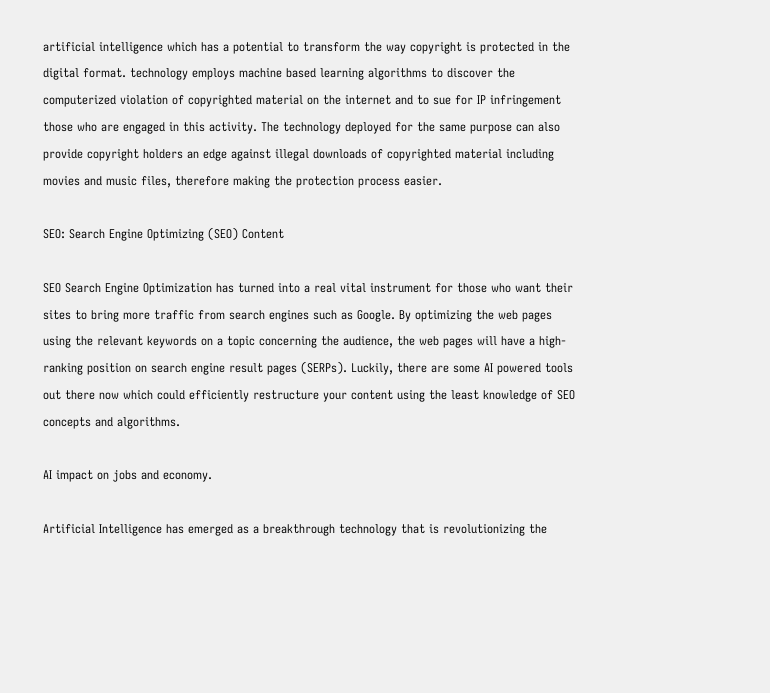artificial intelligence which has a potential to transform the way copyright is protected in the digital format. technology employs machine based learning algorithms to discover the computerized violation of copyrighted material on the internet and to sue for IP infringement those who are engaged in this activity. The technology deployed for the same purpose can also provide copyright holders an edge against illegal downloads of copyrighted material including movies and music files, therefore making the protection process easier.

SEO: Search Engine Optimizing (SEO) Content

SEO Search Engine Optimization has turned into a real vital instrument for those who want their sites to bring more traffic from search engines such as Google. By optimizing the web pages using the relevant keywords on a topic concerning the audience, the web pages will have a high-ranking position on search engine result pages (SERPs). Luckily, there are some AI powered tools out there now which could efficiently restructure your content using the least knowledge of SEO concepts and algorithms.

AI impact on jobs and economy.

Artificial Intelligence has emerged as a breakthrough technology that is revolutionizing the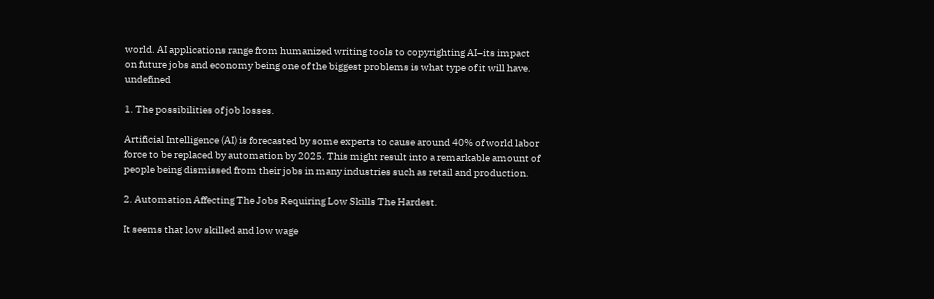world. AI applications range from humanized writing tools to copyrighting AI–its impact on future jobs and economy being one of the biggest problems is what type of it will have. undefined

1. The possibilities of job losses.

Artificial Intelligence (AI) is forecasted by some experts to cause around 40% of world labor force to be replaced by automation by 2025. This might result into a remarkable amount of people being dismissed from their jobs in many industries such as retail and production.

2. Automation Affecting The Jobs Requiring Low Skills The Hardest.

It seems that low skilled and low wage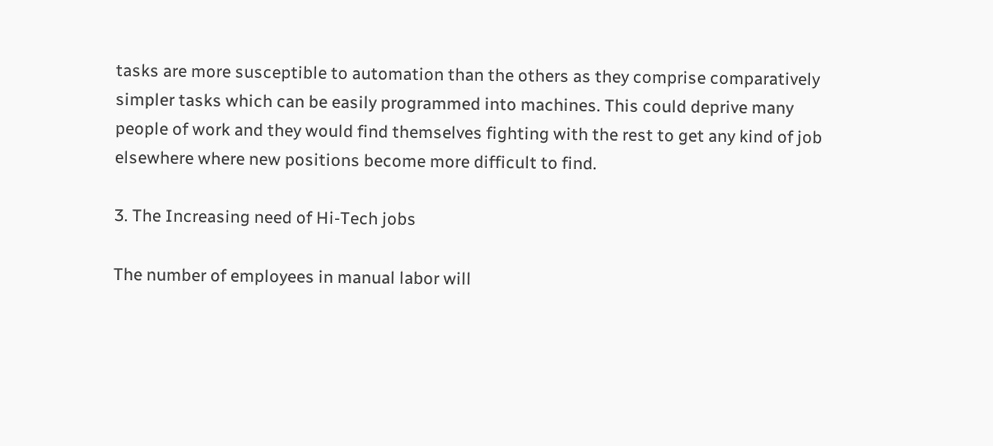tasks are more susceptible to automation than the others as they comprise comparatively simpler tasks which can be easily programmed into machines. This could deprive many people of work and they would find themselves fighting with the rest to get any kind of job elsewhere where new positions become more difficult to find.

3. The Increasing need of Hi-Tech jobs

The number of employees in manual labor will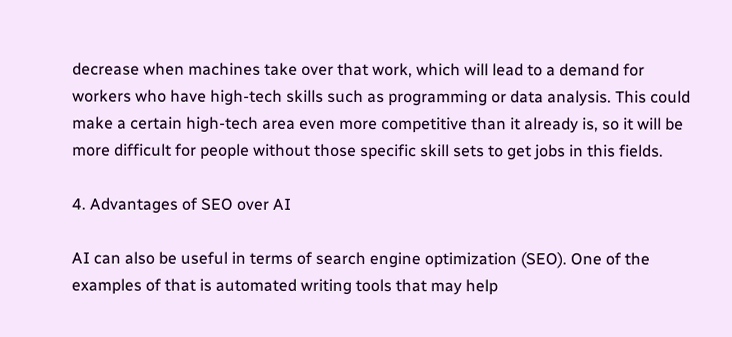decrease when machines take over that work, which will lead to a demand for workers who have high-tech skills such as programming or data analysis. This could make a certain high-tech area even more competitive than it already is, so it will be more difficult for people without those specific skill sets to get jobs in this fields.

4. Advantages of SEO over AI

AI can also be useful in terms of search engine optimization (SEO). One of the examples of that is automated writing tools that may help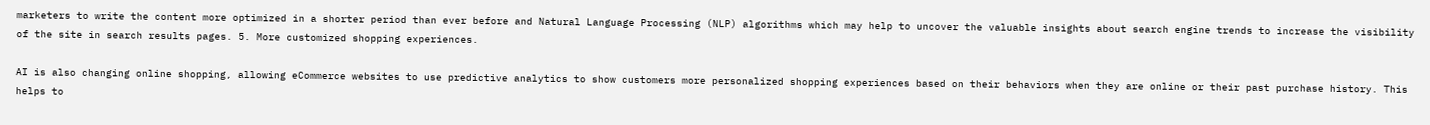marketers to write the content more optimized in a shorter period than ever before and Natural Language Processing (NLP) algorithms which may help to uncover the valuable insights about search engine trends to increase the visibility of the site in search results pages. 5. More customized shopping experiences.

AI is also changing online shopping, allowing eCommerce websites to use predictive analytics to show customers more personalized shopping experiences based on their behaviors when they are online or their past purchase history. This helps to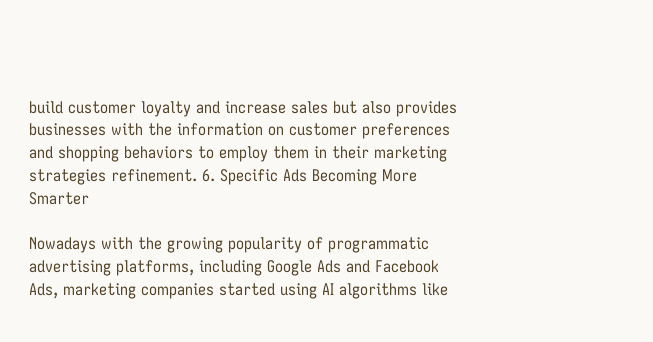build customer loyalty and increase sales but also provides businesses with the information on customer preferences and shopping behaviors to employ them in their marketing strategies refinement. 6. Specific Ads Becoming More Smarter

Nowadays with the growing popularity of programmatic advertising platforms, including Google Ads and Facebook Ads, marketing companies started using AI algorithms like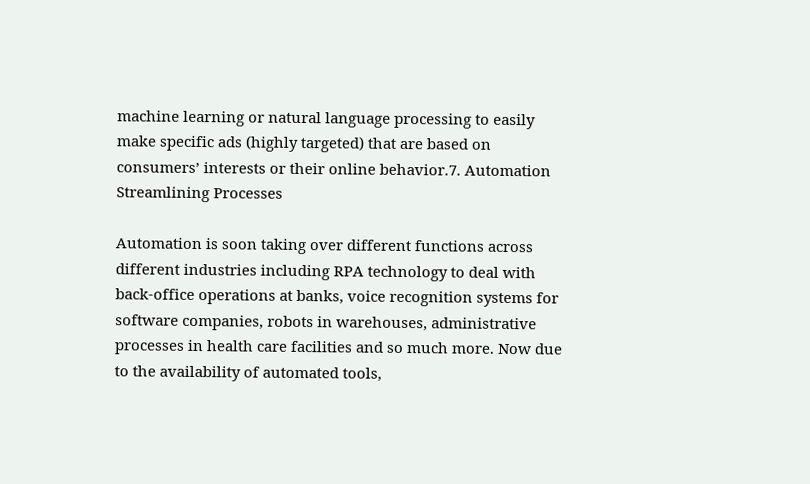machine learning or natural language processing to easily make specific ads (highly targeted) that are based on consumers’ interests or their online behavior.7. Automation Streamlining Processes

Automation is soon taking over different functions across different industries including RPA technology to deal with back-office operations at banks, voice recognition systems for software companies, robots in warehouses, administrative processes in health care facilities and so much more. Now due to the availability of automated tools,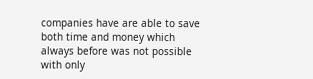companies have are able to save both time and money which always before was not possible with only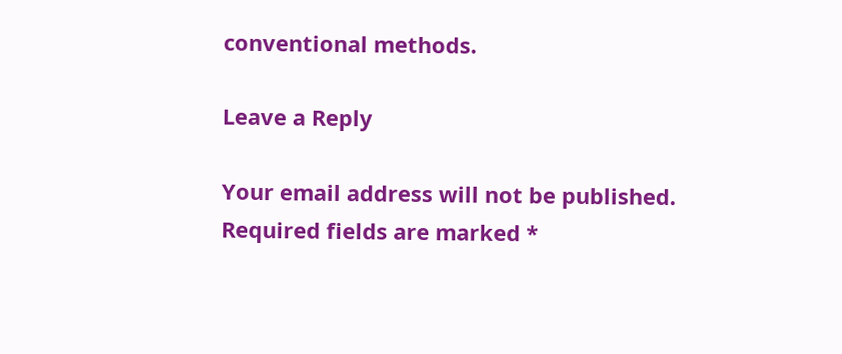conventional methods.

Leave a Reply

Your email address will not be published. Required fields are marked *